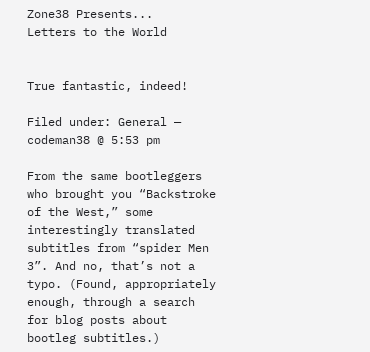Zone38 Presents...
Letters to the World


True fantastic, indeed!

Filed under: General — codeman38 @ 5:53 pm

From the same bootleggers who brought you “Backstroke of the West,” some interestingly translated subtitles from “spider Men 3”. And no, that’s not a typo. (Found, appropriately enough, through a search for blog posts about bootleg subtitles.)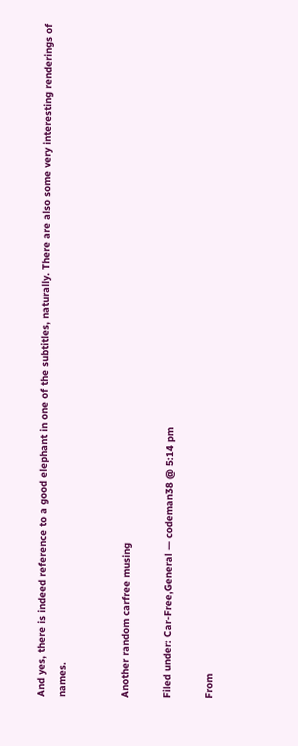And yes, there is indeed reference to a good elephant in one of the subtitles, naturally. There are also some very interesting renderings of names.


Another random carfree musing

Filed under: Car-Free,General — codeman38 @ 5:14 pm

From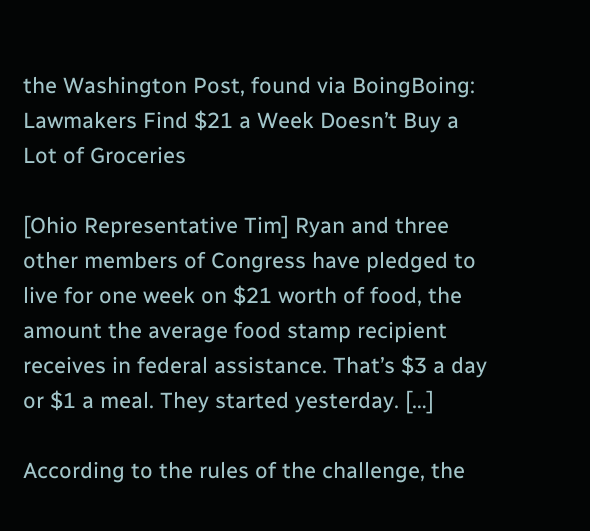the Washington Post, found via BoingBoing: Lawmakers Find $21 a Week Doesn’t Buy a Lot of Groceries

[Ohio Representative Tim] Ryan and three other members of Congress have pledged to live for one week on $21 worth of food, the amount the average food stamp recipient receives in federal assistance. That’s $3 a day or $1 a meal. They started yesterday. […]

According to the rules of the challenge, the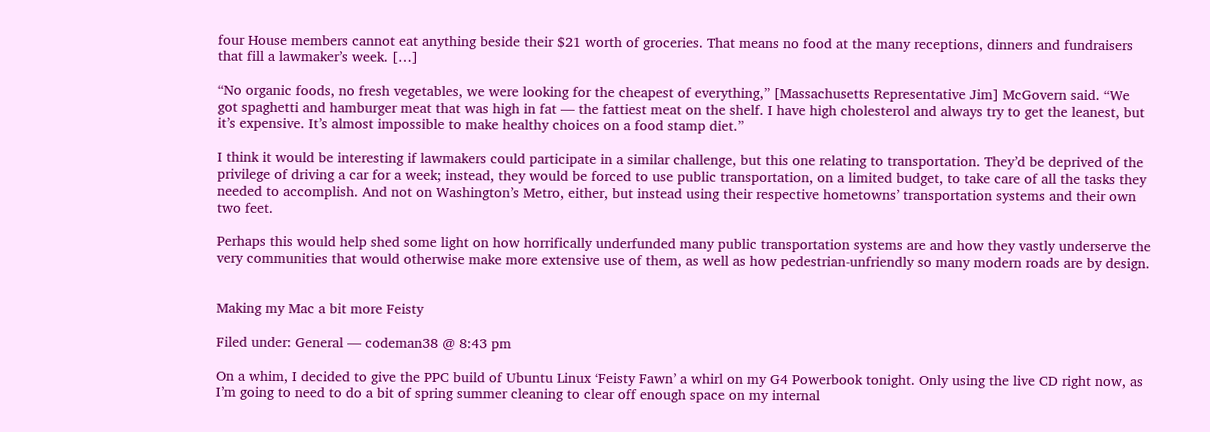four House members cannot eat anything beside their $21 worth of groceries. That means no food at the many receptions, dinners and fundraisers that fill a lawmaker’s week. […]

“No organic foods, no fresh vegetables, we were looking for the cheapest of everything,” [Massachusetts Representative Jim] McGovern said. “We got spaghetti and hamburger meat that was high in fat — the fattiest meat on the shelf. I have high cholesterol and always try to get the leanest, but it’s expensive. It’s almost impossible to make healthy choices on a food stamp diet.”

I think it would be interesting if lawmakers could participate in a similar challenge, but this one relating to transportation. They’d be deprived of the privilege of driving a car for a week; instead, they would be forced to use public transportation, on a limited budget, to take care of all the tasks they needed to accomplish. And not on Washington’s Metro, either, but instead using their respective hometowns’ transportation systems and their own two feet.

Perhaps this would help shed some light on how horrifically underfunded many public transportation systems are and how they vastly underserve the very communities that would otherwise make more extensive use of them, as well as how pedestrian-unfriendly so many modern roads are by design.


Making my Mac a bit more Feisty

Filed under: General — codeman38 @ 8:43 pm

On a whim, I decided to give the PPC build of Ubuntu Linux ‘Feisty Fawn’ a whirl on my G4 Powerbook tonight. Only using the live CD right now, as I’m going to need to do a bit of spring summer cleaning to clear off enough space on my internal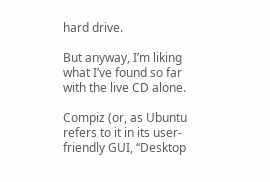hard drive.

But anyway, I’m liking what I’ve found so far with the live CD alone.

Compiz (or, as Ubuntu refers to it in its user-friendly GUI, “Desktop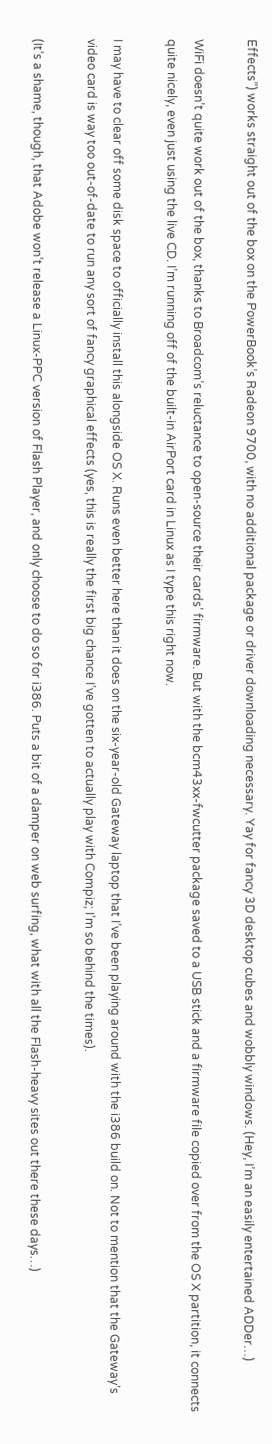Effects”) works straight out of the box on the PowerBook’s Radeon 9700, with no additional package or driver downloading necessary. Yay for fancy 3D desktop cubes and wobbly windows. (Hey, I’m an easily entertained ADDer…)

WiFi doesn’t quite work out of the box, thanks to Broadcom’s reluctance to open-source their cards’ firmware. But with the bcm43xx-fwcutter package saved to a USB stick and a firmware file copied over from the OS X partition, it connects quite nicely, even just using the live CD. I’m running off of the built-in AirPort card in Linux as I type this right now.

I may have to clear off some disk space to officially install this alongside OS X. Runs even better here than it does on the six-year-old Gateway laptop that I’ve been playing around with the i386 build on. Not to mention that the Gateway’s video card is way too out-of-date to run any sort of fancy graphical effects (yes, this is really the first big chance I’ve gotten to actually play with Compiz; I’m so behind the times).

(It’s a shame, though, that Adobe won’t release a Linux-PPC version of Flash Player, and only choose to do so for i386. Puts a bit of a damper on web surfing, what with all the Flash-heavy sites out there these days…)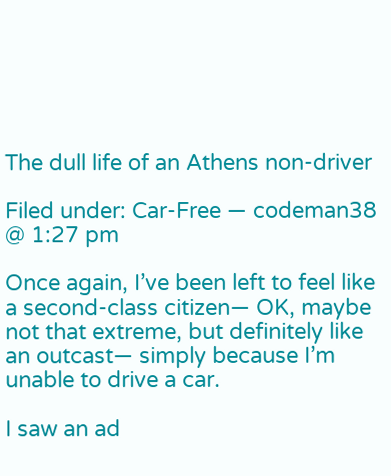The dull life of an Athens non-driver

Filed under: Car-Free — codeman38 @ 1:27 pm

Once again, I’ve been left to feel like a second-class citizen— OK, maybe not that extreme, but definitely like an outcast— simply because I’m unable to drive a car.

I saw an ad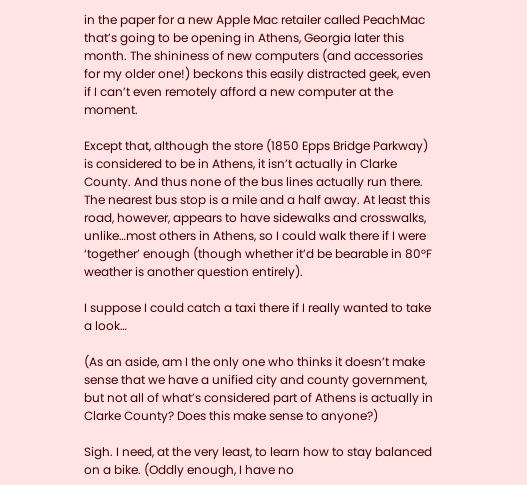in the paper for a new Apple Mac retailer called PeachMac that’s going to be opening in Athens, Georgia later this month. The shininess of new computers (and accessories for my older one!) beckons this easily distracted geek, even if I can’t even remotely afford a new computer at the moment.

Except that, although the store (1850 Epps Bridge Parkway) is considered to be in Athens, it isn’t actually in Clarke County. And thus none of the bus lines actually run there. The nearest bus stop is a mile and a half away. At least this road, however, appears to have sidewalks and crosswalks, unlike…most others in Athens, so I could walk there if I were ‘together’ enough (though whether it’d be bearable in 80°F weather is another question entirely).

I suppose I could catch a taxi there if I really wanted to take a look…

(As an aside, am I the only one who thinks it doesn’t make sense that we have a unified city and county government, but not all of what’s considered part of Athens is actually in Clarke County? Does this make sense to anyone?)

Sigh. I need, at the very least, to learn how to stay balanced on a bike. (Oddly enough, I have no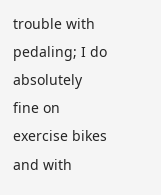trouble with pedaling; I do absolutely fine on exercise bikes and with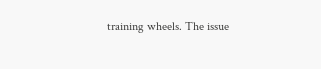training wheels. The issue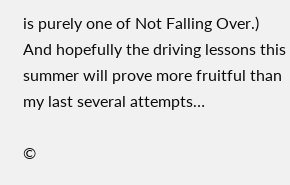is purely one of Not Falling Over.) And hopefully the driving lessons this summer will prove more fruitful than my last several attempts…

©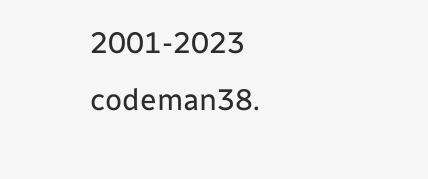2001-2023 codeman38.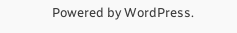Powered by WordPress.